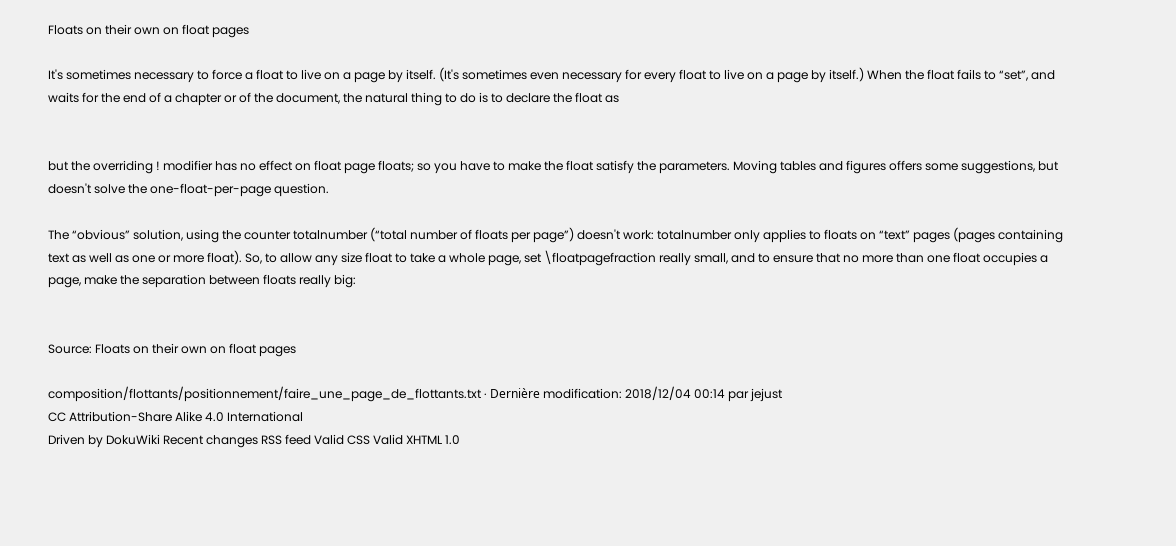Floats on their own on float pages

It's sometimes necessary to force a float to live on a page by itself. (It's sometimes even necessary for every float to live on a page by itself.) When the float fails to “set”, and waits for the end of a chapter or of the document, the natural thing to do is to declare the float as


but the overriding ! modifier has no effect on float page floats; so you have to make the float satisfy the parameters. Moving tables and figures offers some suggestions, but doesn't solve the one-float-per-page question.

The “obvious” solution, using the counter totalnumber (“total number of floats per page”) doesn't work: totalnumber only applies to floats on “text” pages (pages containing text as well as one or more float). So, to allow any size float to take a whole page, set \floatpagefraction really small, and to ensure that no more than one float occupies a page, make the separation between floats really big:


Source: Floats on their own on float pages

composition/flottants/positionnement/faire_une_page_de_flottants.txt · Dernière modification: 2018/12/04 00:14 par jejust
CC Attribution-Share Alike 4.0 International
Driven by DokuWiki Recent changes RSS feed Valid CSS Valid XHTML 1.0